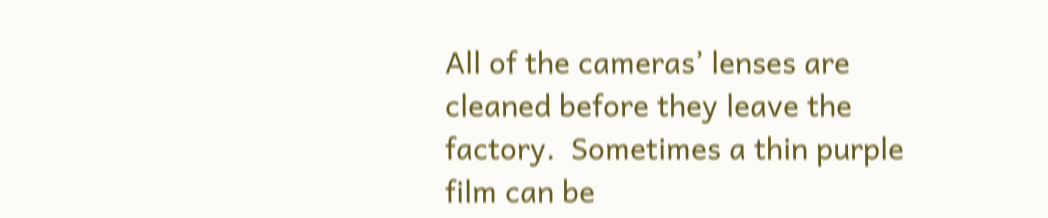All of the cameras’ lenses are cleaned before they leave the factory.  Sometimes a thin purple film can be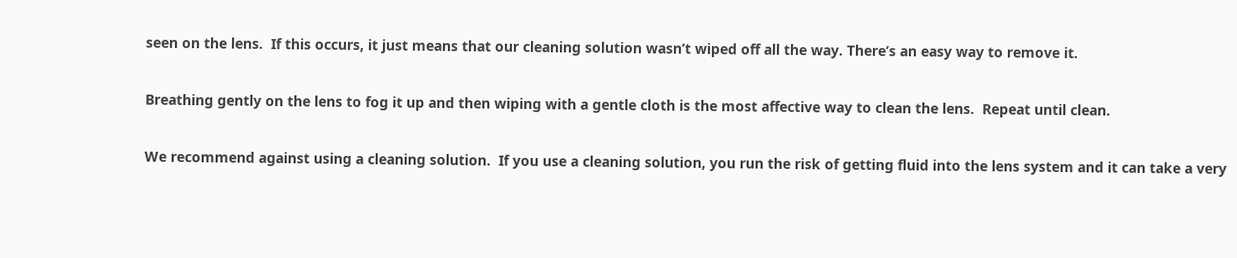seen on the lens.  If this occurs, it just means that our cleaning solution wasn’t wiped off all the way. There’s an easy way to remove it.

Breathing gently on the lens to fog it up and then wiping with a gentle cloth is the most affective way to clean the lens.  Repeat until clean.

We recommend against using a cleaning solution.  If you use a cleaning solution, you run the risk of getting fluid into the lens system and it can take a very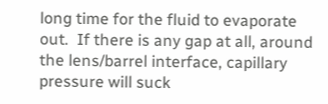long time for the fluid to evaporate out.  If there is any gap at all, around the lens/barrel interface, capillary pressure will suck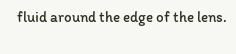fluid around the edge of the lens.